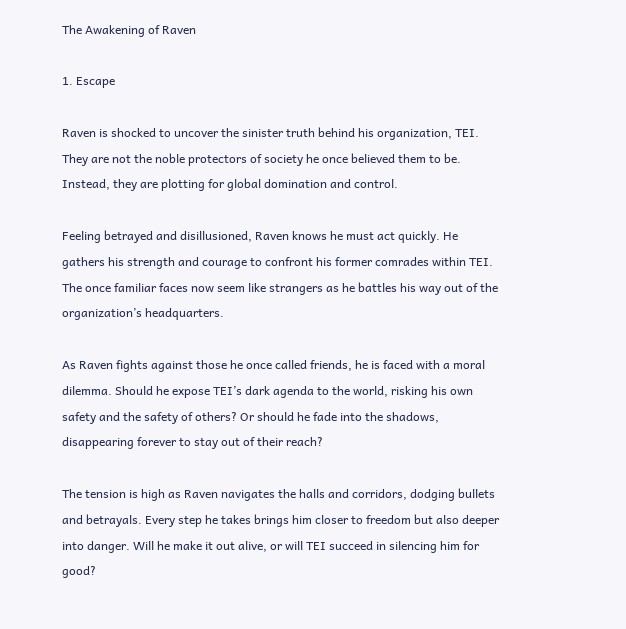The Awakening of Raven

1. Escape

Raven is shocked to uncover the sinister truth behind his organization, TEI. They are not the noble protectors of society he once believed them to be. Instead, they are plotting for global domination and control.

Feeling betrayed and disillusioned, Raven knows he must act quickly. He gathers his strength and courage to confront his former comrades within TEI. The once familiar faces now seem like strangers as he battles his way out of the organization’s headquarters.

As Raven fights against those he once called friends, he is faced with a moral dilemma. Should he expose TEI’s dark agenda to the world, risking his own safety and the safety of others? Or should he fade into the shadows, disappearing forever to stay out of their reach?

The tension is high as Raven navigates the halls and corridors, dodging bullets and betrayals. Every step he takes brings him closer to freedom but also deeper into danger. Will he make it out alive, or will TEI succeed in silencing him for good?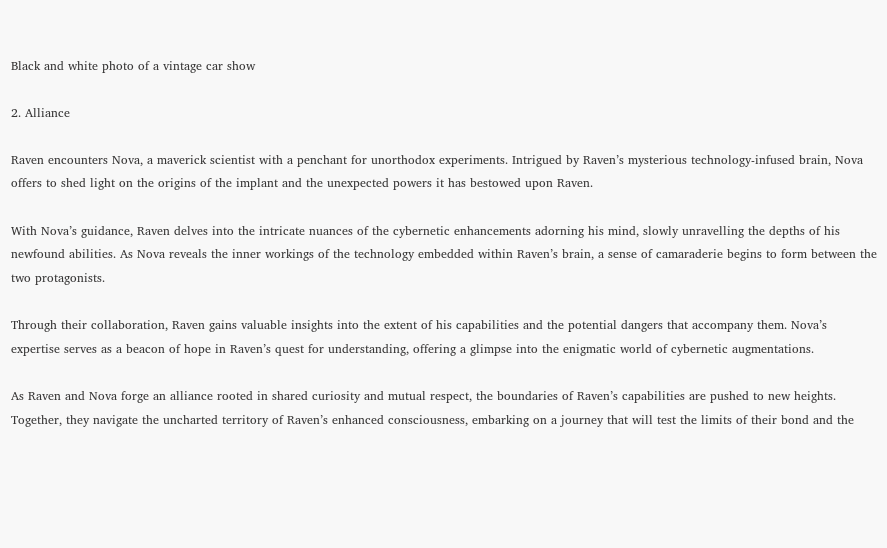Black and white photo of a vintage car show

2. Alliance

Raven encounters Nova, a maverick scientist with a penchant for unorthodox experiments. Intrigued by Raven’s mysterious technology-infused brain, Nova offers to shed light on the origins of the implant and the unexpected powers it has bestowed upon Raven.

With Nova’s guidance, Raven delves into the intricate nuances of the cybernetic enhancements adorning his mind, slowly unravelling the depths of his newfound abilities. As Nova reveals the inner workings of the technology embedded within Raven’s brain, a sense of camaraderie begins to form between the two protagonists.

Through their collaboration, Raven gains valuable insights into the extent of his capabilities and the potential dangers that accompany them. Nova’s expertise serves as a beacon of hope in Raven’s quest for understanding, offering a glimpse into the enigmatic world of cybernetic augmentations.

As Raven and Nova forge an alliance rooted in shared curiosity and mutual respect, the boundaries of Raven’s capabilities are pushed to new heights. Together, they navigate the uncharted territory of Raven’s enhanced consciousness, embarking on a journey that will test the limits of their bond and the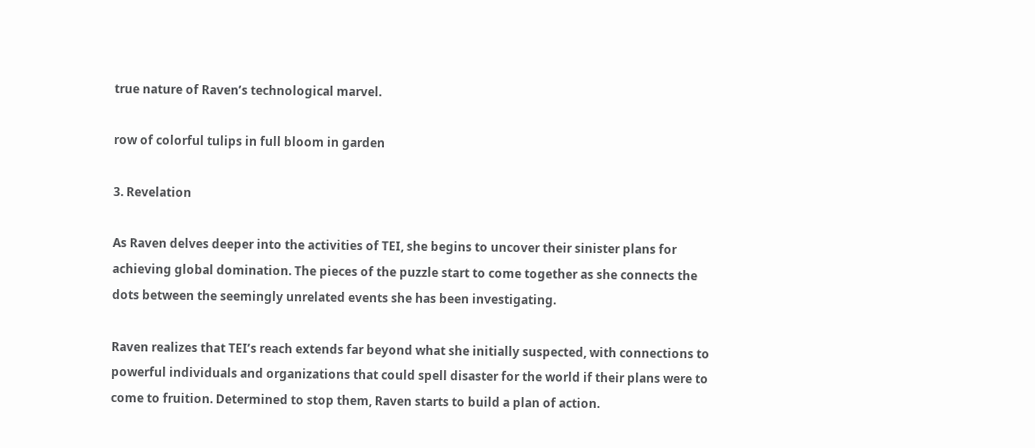true nature of Raven’s technological marvel.

row of colorful tulips in full bloom in garden

3. Revelation

As Raven delves deeper into the activities of TEI, she begins to uncover their sinister plans for achieving global domination. The pieces of the puzzle start to come together as she connects the dots between the seemingly unrelated events she has been investigating.

Raven realizes that TEI’s reach extends far beyond what she initially suspected, with connections to powerful individuals and organizations that could spell disaster for the world if their plans were to come to fruition. Determined to stop them, Raven starts to build a plan of action.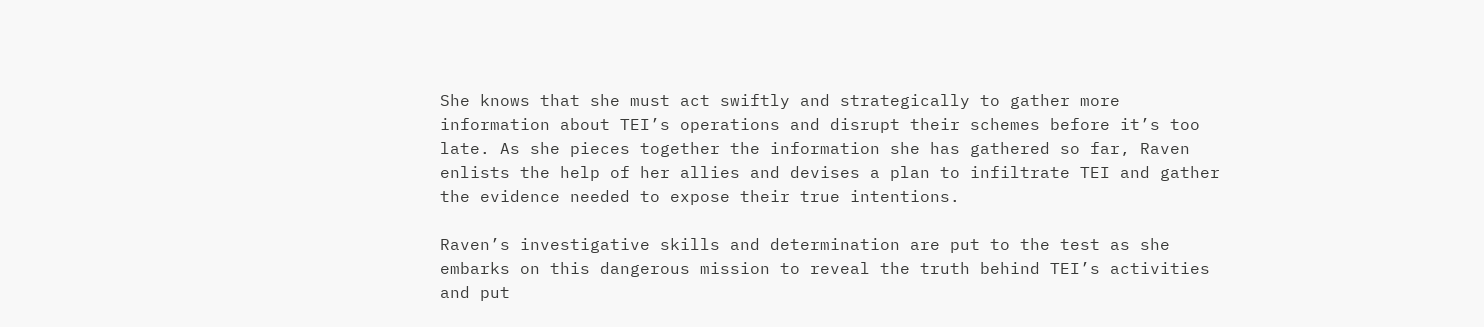She knows that she must act swiftly and strategically to gather more information about TEI’s operations and disrupt their schemes before it’s too late. As she pieces together the information she has gathered so far, Raven enlists the help of her allies and devises a plan to infiltrate TEI and gather the evidence needed to expose their true intentions.

Raven’s investigative skills and determination are put to the test as she embarks on this dangerous mission to reveal the truth behind TEI’s activities and put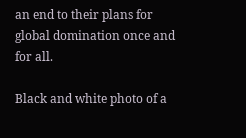an end to their plans for global domination once and for all.

Black and white photo of a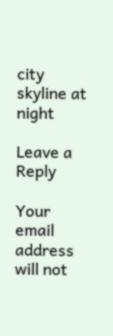city skyline at night

Leave a Reply

Your email address will not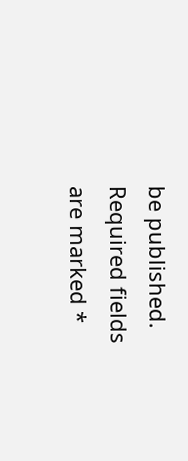be published. Required fields are marked *